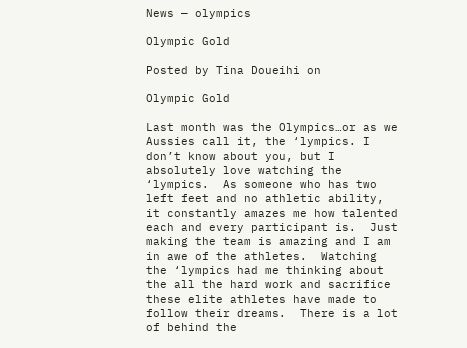News — olympics

Olympic Gold

Posted by Tina Doueihi on

Olympic Gold

Last month was the Olympics…or as we Aussies call it, the ‘lympics. I don’t know about you, but I absolutely love watching the ‘lympics.  As someone who has two left feet and no athletic ability, it constantly amazes me how talented each and every participant is.  Just making the team is amazing and I am in awe of the athletes.  Watching the ‘lympics had me thinking about the all the hard work and sacrifice these elite athletes have made to follow their dreams.  There is a lot of behind the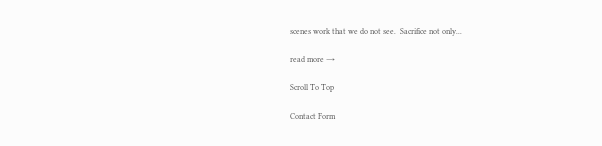scenes work that we do not see.  Sacrifice not only...

read more →

Scroll To Top

Contact Form